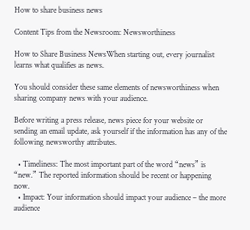How to share business news

Content Tips from the Newsroom: Newsworthiness

How to Share Business NewsWhen starting out, every journalist learns what qualifies as news.

You should consider these same elements of newsworthiness when sharing company news with your audience.

Before writing a press release, news piece for your website or sending an email update, ask yourself if the information has any of the following newsworthy attributes.

  • Timeliness: The most important part of the word “news” is “new.” The reported information should be recent or happening now.
  • Impact: Your information should impact your audience – the more audience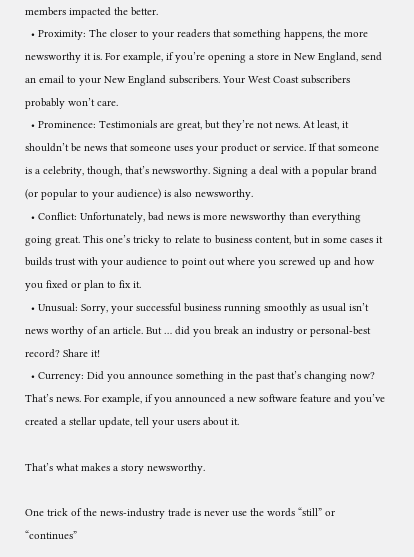members impacted the better.
  • Proximity: The closer to your readers that something happens, the more newsworthy it is. For example, if you’re opening a store in New England, send an email to your New England subscribers. Your West Coast subscribers probably won’t care.
  • Prominence: Testimonials are great, but they’re not news. At least, it shouldn’t be news that someone uses your product or service. If that someone is a celebrity, though, that’s newsworthy. Signing a deal with a popular brand (or popular to your audience) is also newsworthy.
  • Conflict: Unfortunately, bad news is more newsworthy than everything going great. This one’s tricky to relate to business content, but in some cases it builds trust with your audience to point out where you screwed up and how you fixed or plan to fix it.
  • Unusual: Sorry, your successful business running smoothly as usual isn’t news worthy of an article. But … did you break an industry or personal-best record? Share it!
  • Currency: Did you announce something in the past that’s changing now? That’s news. For example, if you announced a new software feature and you’ve created a stellar update, tell your users about it.

That’s what makes a story newsworthy.

One trick of the news-industry trade is never use the words “still” or “continues”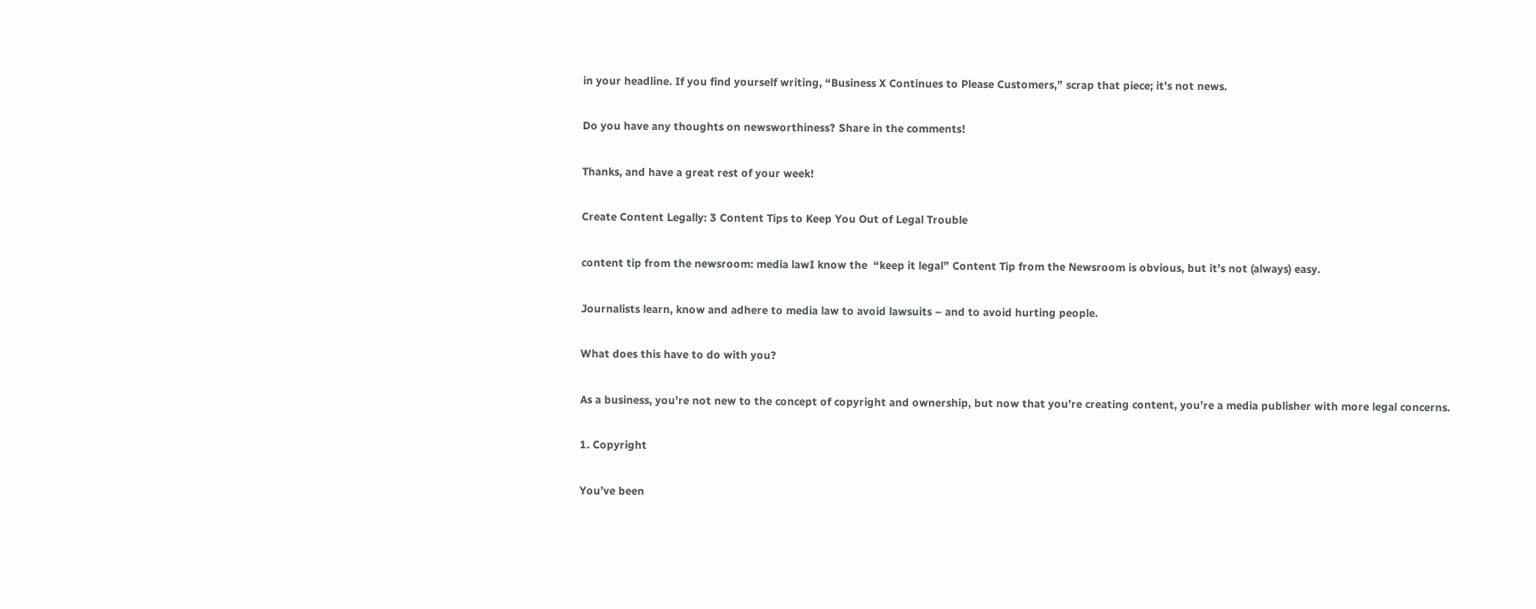in your headline. If you find yourself writing, “Business X Continues to Please Customers,” scrap that piece; it’s not news.

Do you have any thoughts on newsworthiness? Share in the comments!

Thanks, and have a great rest of your week!

Create Content Legally: 3 Content Tips to Keep You Out of Legal Trouble

content tip from the newsroom: media lawI know the  “keep it legal” Content Tip from the Newsroom is obvious, but it’s not (always) easy.

Journalists learn, know and adhere to media law to avoid lawsuits – and to avoid hurting people.

What does this have to do with you?

As a business, you’re not new to the concept of copyright and ownership, but now that you’re creating content, you’re a media publisher with more legal concerns.

1. Copyright

You’ve been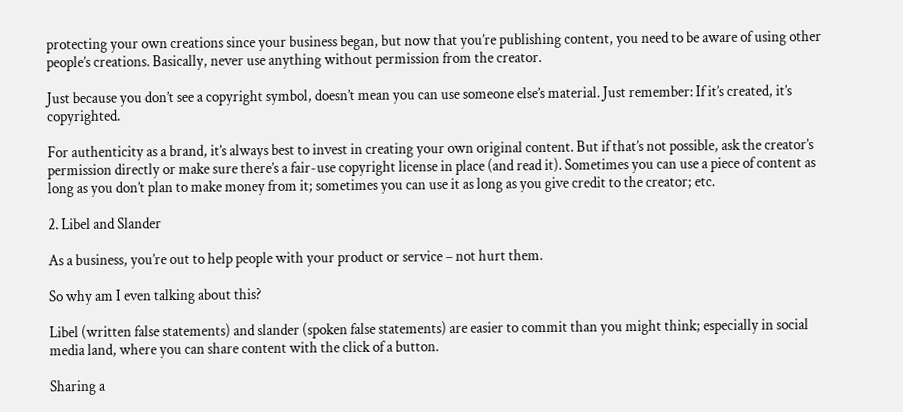protecting your own creations since your business began, but now that you’re publishing content, you need to be aware of using other people’s creations. Basically, never use anything without permission from the creator.

Just because you don’t see a copyright symbol, doesn’t mean you can use someone else’s material. Just remember: If it’s created, it’s copyrighted.

For authenticity as a brand, it’s always best to invest in creating your own original content. But if that’s not possible, ask the creator’s permission directly or make sure there’s a fair-use copyright license in place (and read it). Sometimes you can use a piece of content as long as you don’t plan to make money from it; sometimes you can use it as long as you give credit to the creator; etc.

2. Libel and Slander

As a business, you’re out to help people with your product or service – not hurt them.

So why am I even talking about this?

Libel (written false statements) and slander (spoken false statements) are easier to commit than you might think; especially in social media land, where you can share content with the click of a button.

Sharing a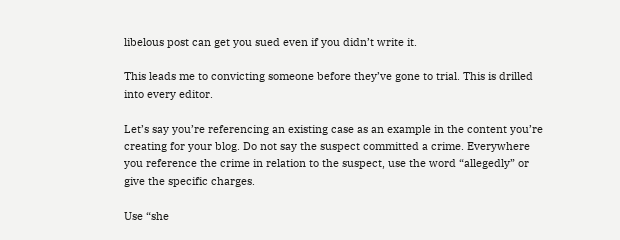libelous post can get you sued even if you didn’t write it.

This leads me to convicting someone before they’ve gone to trial. This is drilled into every editor.

Let’s say you’re referencing an existing case as an example in the content you’re creating for your blog. Do not say the suspect committed a crime. Everywhere you reference the crime in relation to the suspect, use the word “allegedly” or give the specific charges.

Use “she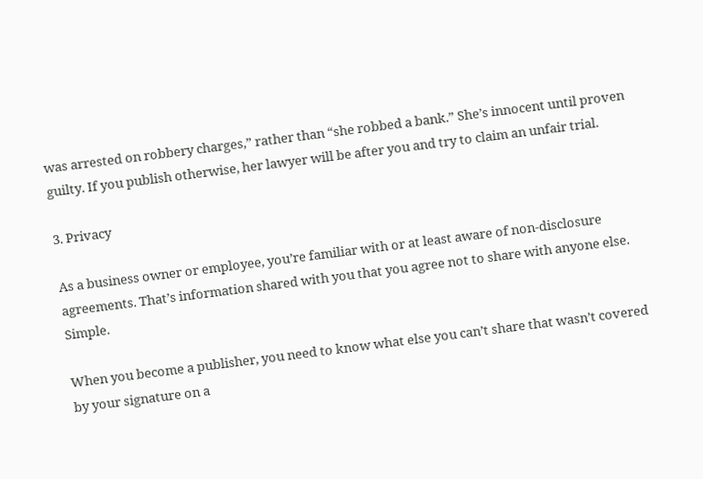was arrested on robbery charges,” rather than “she robbed a bank.” She’s innocent until proven guilty. If you publish otherwise, her lawyer will be after you and try to claim an unfair trial.

3. Privacy

As a business owner or employee, you’re familiar with or at least aware of non-disclosure agreements. That’s information shared with you that you agree not to share with anyone else. Simple.

When you become a publisher, you need to know what else you can’t share that wasn’t covered by your signature on a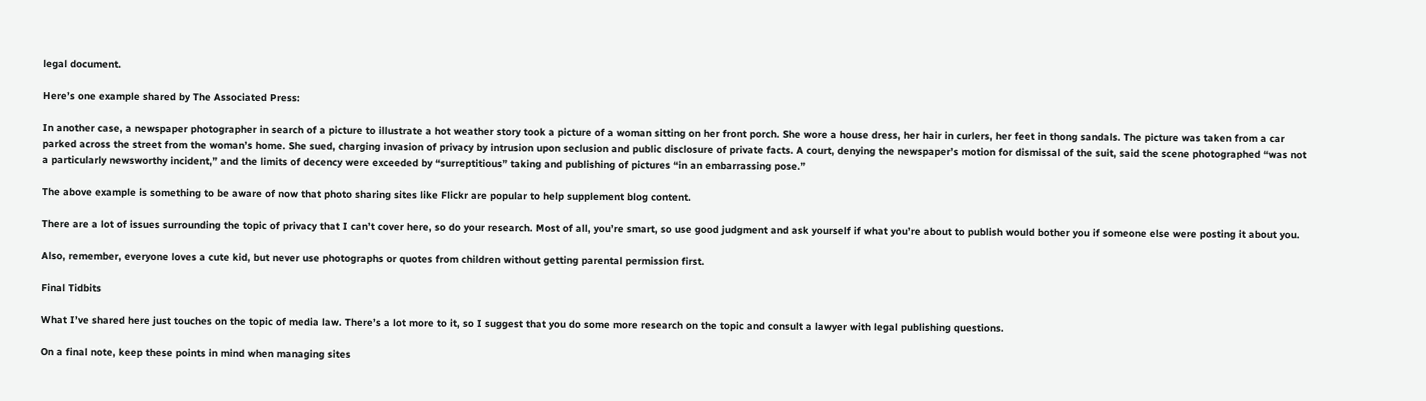legal document.

Here’s one example shared by The Associated Press:

In another case, a newspaper photographer in search of a picture to illustrate a hot weather story took a picture of a woman sitting on her front porch. She wore a house dress, her hair in curlers, her feet in thong sandals. The picture was taken from a car parked across the street from the woman’s home. She sued, charging invasion of privacy by intrusion upon seclusion and public disclosure of private facts. A court, denying the newspaper’s motion for dismissal of the suit, said the scene photographed “was not a particularly newsworthy incident,” and the limits of decency were exceeded by “surreptitious” taking and publishing of pictures “in an embarrassing pose.”

The above example is something to be aware of now that photo sharing sites like Flickr are popular to help supplement blog content.

There are a lot of issues surrounding the topic of privacy that I can’t cover here, so do your research. Most of all, you’re smart, so use good judgment and ask yourself if what you’re about to publish would bother you if someone else were posting it about you.

Also, remember, everyone loves a cute kid, but never use photographs or quotes from children without getting parental permission first.

Final Tidbits

What I’ve shared here just touches on the topic of media law. There’s a lot more to it, so I suggest that you do some more research on the topic and consult a lawyer with legal publishing questions.

On a final note, keep these points in mind when managing sites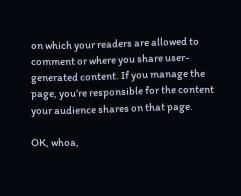on which your readers are allowed to comment or where you share user-generated content. If you manage the page, you’re responsible for the content your audience shares on that page.

OK, whoa,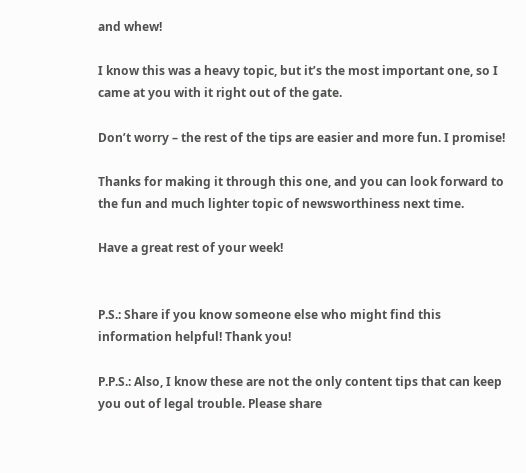and whew!

I know this was a heavy topic, but it’s the most important one, so I came at you with it right out of the gate.

Don’t worry – the rest of the tips are easier and more fun. I promise!

Thanks for making it through this one, and you can look forward to the fun and much lighter topic of newsworthiness next time.

Have a great rest of your week!


P.S.: Share if you know someone else who might find this information helpful! Thank you!

P.P.S.: Also, I know these are not the only content tips that can keep you out of legal trouble. Please share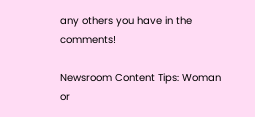any others you have in the comments!

Newsroom Content Tips: Woman or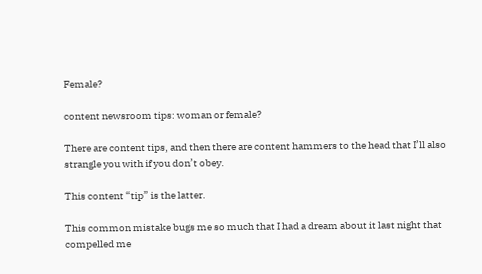Female?

content newsroom tips: woman or female?

There are content tips, and then there are content hammers to the head that I’ll also strangle you with if you don’t obey.

This content “tip” is the latter.

This common mistake bugs me so much that I had a dream about it last night that compelled me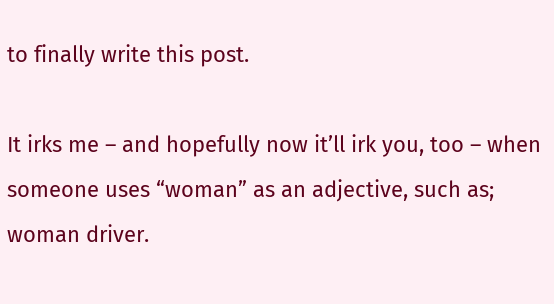to finally write this post.

It irks me – and hopefully now it’ll irk you, too – when someone uses “woman” as an adjective, such as; woman driver.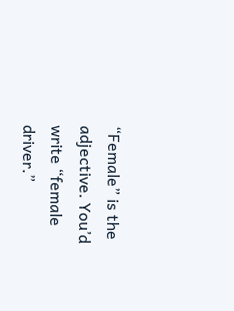“Female” is the adjective. You’d write “female driver.”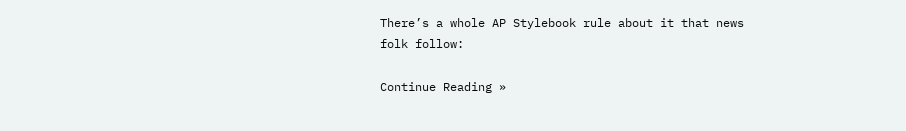There’s a whole AP Stylebook rule about it that news folk follow:

Continue Reading »